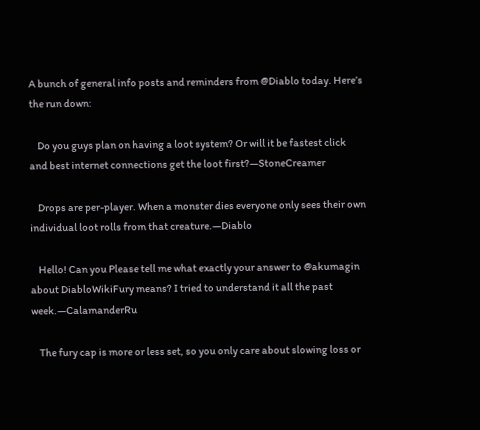A bunch of general info posts and reminders from @Diablo today. Here’s the run down:

    Do you guys plan on having a loot system? Or will it be fastest click and best internet connections get the loot first?—StoneCreamer

    Drops are per-player. When a monster dies everyone only sees their own individual loot rolls from that creature.—Diablo

    Hello! Can you Please tell me what exactly your answer to @akumagin about DiabloWikiFury means? I tried to understand it all the past week.—CalamanderRu

    The fury cap is more or less set, so you only care about slowing loss or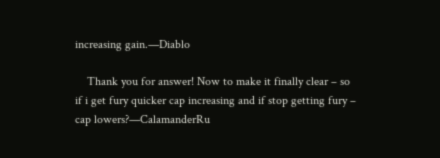increasing gain.—Diablo

    Thank you for answer! Now to make it finally clear – so if i get fury quicker cap increasing and if stop getting fury – cap lowers?—CalamanderRu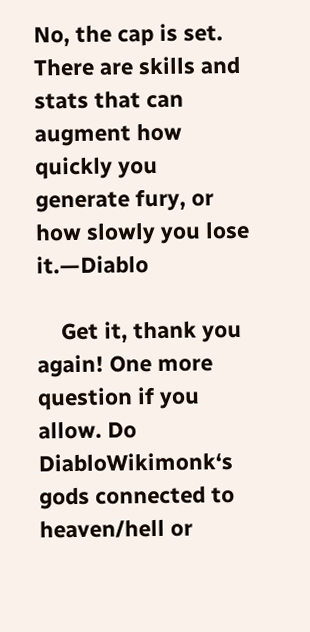No, the cap is set. There are skills and stats that can augment how quickly you generate fury, or how slowly you lose it.—Diablo

    Get it, thank you again! One more question if you allow. Do DiabloWikimonk‘s gods connected to heaven/hell or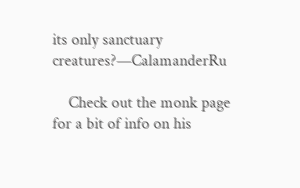its only sanctuary creatures?—CalamanderRu

    Check out the monk page for a bit of info on his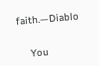faith.—Diablo


    You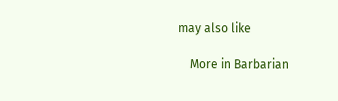may also like

    More in Barbarian